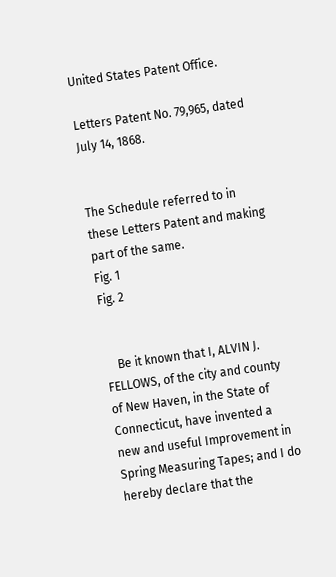United States Patent Office.

Letters Patent No. 79,965, dated July 14, 1868.


The Schedule referred to in these Letters Patent and making part of the same.
Fig. 1
Fig. 2


    Be it known that I, ALVIN J. FELLOWS, of the city and county of New Haven, in the State of Connecticut, have invented a new and useful Improvement in Spring Measuring Tapes; and I do hereby declare that the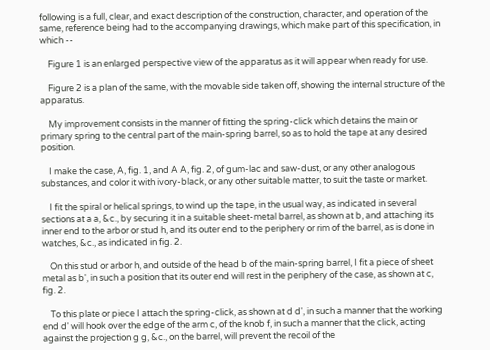following is a full, clear, and exact description of the construction, character, and operation of the same, reference being had to the accompanying drawings, which make part of this specification, in which --

    Figure 1 is an enlarged perspective view of the apparatus as it will appear when ready for use.

    Figure 2 is a plan of the same, with the movable side taken off, showing the internal structure of the apparatus.

    My improvement consists in the manner of fitting the spring-click which detains the main or primary spring to the central part of the main-spring barrel, so as to hold the tape at any desired position.

    I make the case, A, fig. 1, and A A, fig. 2, of gum-lac and saw-dust, or any other analogous substances, and color it with ivory-black, or any other suitable matter, to suit the taste or market.

    I fit the spiral or helical springs, to wind up the tape, in the usual way, as indicated in several sections at a a, &c., by securing it in a suitable sheet-metal barrel, as shown at b, and attaching its inner end to the arbor or stud h, and its outer end to the periphery or rim of the barrel, as is done in watches, &c., as indicated in fig. 2.

    On this stud or arbor h, and outside of the head b of the main-spring barrel, I fit a piece of sheet metal as b', in such a position that its outer end will rest in the periphery of the case, as shown at c, fig. 2.

    To this plate or piece I attach the spring-click, as shown at d d', in such a manner that the working end d' will hook over the edge of the arm c, of the knob f, in such a manner that the click, acting against the projection g g, &c., on the barrel, will prevent the recoil of the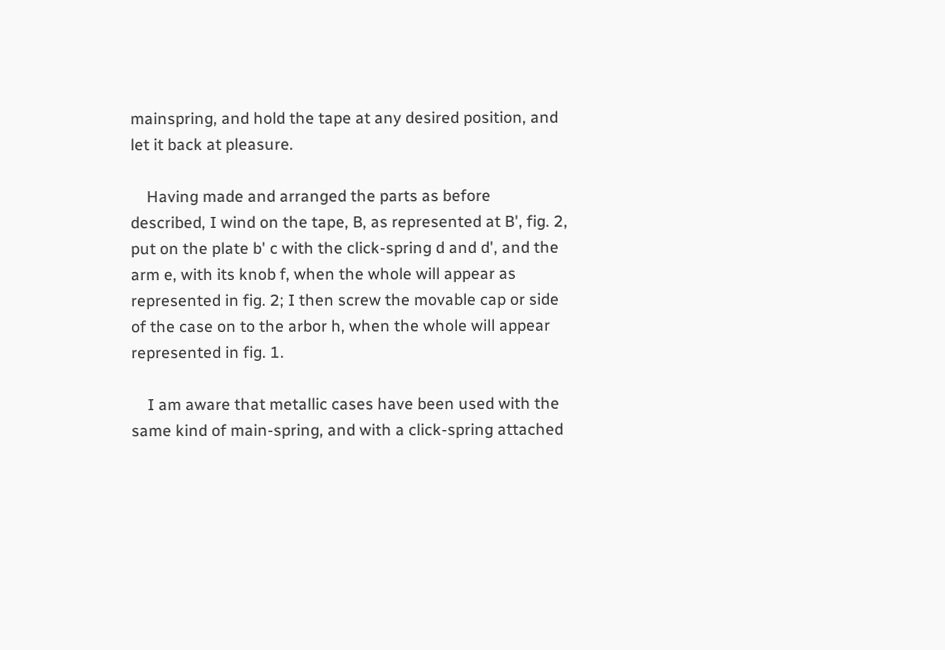mainspring, and hold the tape at any desired position, and let it back at pleasure.

    Having made and arranged the parts as before described, I wind on the tape, B, as represented at B', fig. 2, put on the plate b' c with the click-spring d and d', and the arm e, with its knob f, when the whole will appear as represented in fig. 2; I then screw the movable cap or side of the case on to the arbor h, when the whole will appear represented in fig. 1.

    I am aware that metallic cases have been used with the same kind of main-spring, and with a click-spring attached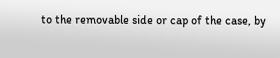to the removable side or cap of the case, by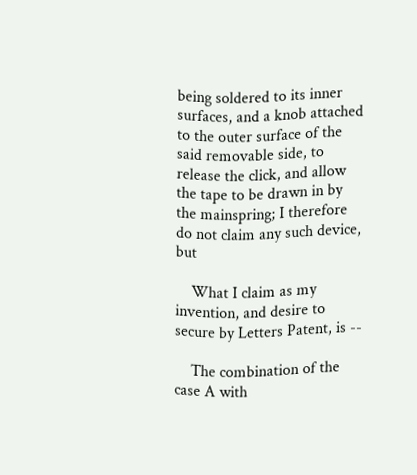being soldered to its inner surfaces, and a knob attached to the outer surface of the said removable side, to release the click, and allow the tape to be drawn in by the mainspring; I therefore do not claim any such device, but

    What I claim as my invention, and desire to secure by Letters Patent, is --

    The combination of the case A with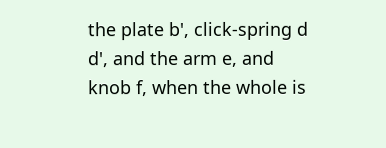the plate b', click-spring d d', and the arm e, and knob f, when the whole is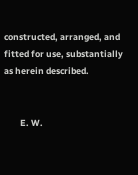constructed, arranged, and fitted for use, substantially as herein described.


        E. W.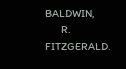BALDWIN,
        R. FITZGERALD.